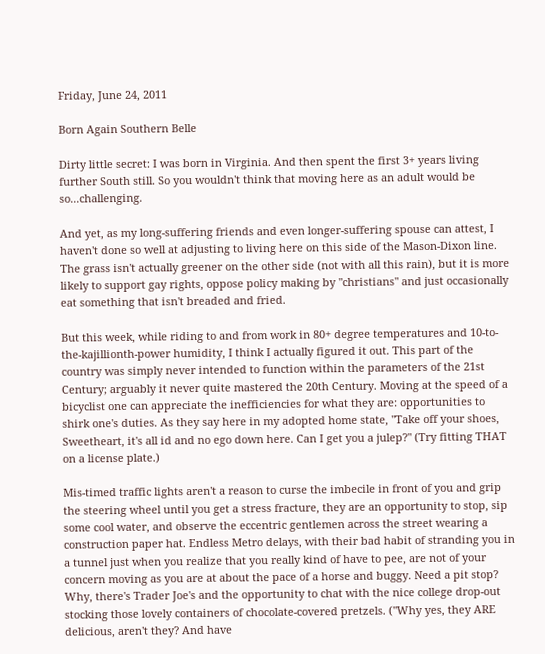Friday, June 24, 2011

Born Again Southern Belle

Dirty little secret: I was born in Virginia. And then spent the first 3+ years living further South still. So you wouldn't think that moving here as an adult would be so...challenging.

And yet, as my long-suffering friends and even longer-suffering spouse can attest, I haven't done so well at adjusting to living here on this side of the Mason-Dixon line. The grass isn't actually greener on the other side (not with all this rain), but it is more likely to support gay rights, oppose policy making by "christians" and just occasionally eat something that isn't breaded and fried.

But this week, while riding to and from work in 80+ degree temperatures and 10-to-the-kajillionth-power humidity, I think I actually figured it out. This part of the country was simply never intended to function within the parameters of the 21st Century; arguably it never quite mastered the 20th Century. Moving at the speed of a bicyclist one can appreciate the inefficiencies for what they are: opportunities to shirk one's duties. As they say here in my adopted home state, "Take off your shoes, Sweetheart, it's all id and no ego down here. Can I get you a julep?" (Try fitting THAT on a license plate.)

Mis-timed traffic lights aren't a reason to curse the imbecile in front of you and grip the steering wheel until you get a stress fracture, they are an opportunity to stop, sip some cool water, and observe the eccentric gentlemen across the street wearing a construction paper hat. Endless Metro delays, with their bad habit of stranding you in a tunnel just when you realize that you really kind of have to pee, are not of your concern moving as you are at about the pace of a horse and buggy. Need a pit stop? Why, there's Trader Joe's and the opportunity to chat with the nice college drop-out stocking those lovely containers of chocolate-covered pretzels. ("Why yes, they ARE delicious, aren't they? And have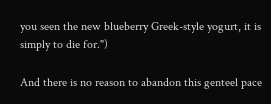you seen the new blueberry Greek-style yogurt, it is simply to die for.")

And there is no reason to abandon this genteel pace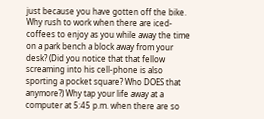just because you have gotten off the bike. Why rush to work when there are iced-coffees to enjoy as you while away the time on a park bench a block away from your desk? (Did you notice that that fellow screaming into his cell-phone is also sporting a pocket square? Who DOES that anymore?) Why tap your life away at a computer at 5:45 p.m. when there are so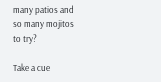many patios and so many mojitos to try?

Take a cue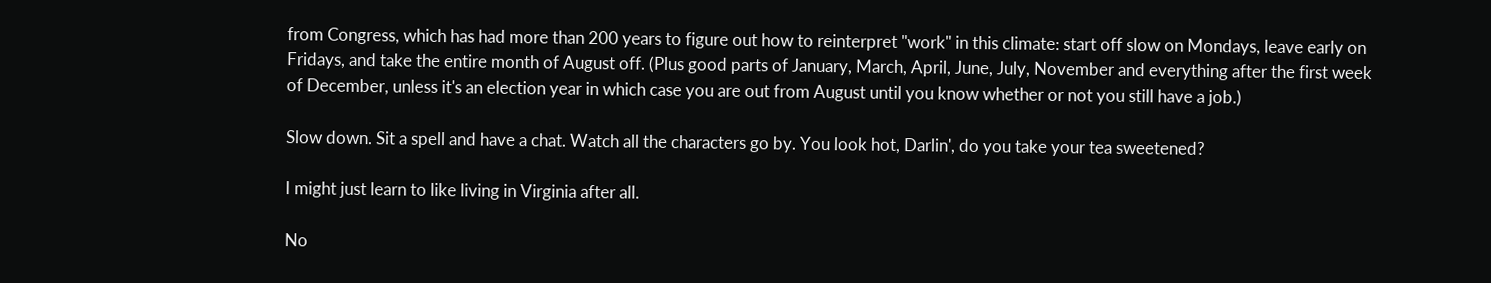from Congress, which has had more than 200 years to figure out how to reinterpret "work" in this climate: start off slow on Mondays, leave early on Fridays, and take the entire month of August off. (Plus good parts of January, March, April, June, July, November and everything after the first week of December, unless it's an election year in which case you are out from August until you know whether or not you still have a job.)

Slow down. Sit a spell and have a chat. Watch all the characters go by. You look hot, Darlin', do you take your tea sweetened?

I might just learn to like living in Virginia after all.

No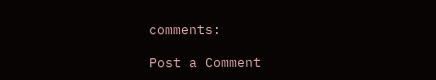comments:

Post a Comment